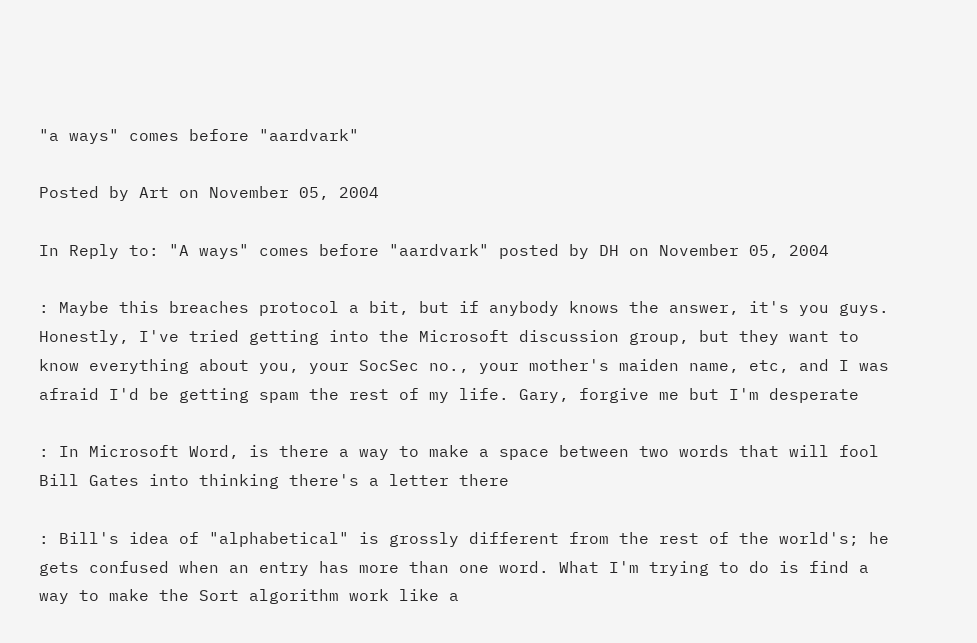"a ways" comes before "aardvark"

Posted by Art on November 05, 2004

In Reply to: "A ways" comes before "aardvark" posted by DH on November 05, 2004

: Maybe this breaches protocol a bit, but if anybody knows the answer, it's you guys. Honestly, I've tried getting into the Microsoft discussion group, but they want to know everything about you, your SocSec no., your mother's maiden name, etc, and I was afraid I'd be getting spam the rest of my life. Gary, forgive me but I'm desperate

: In Microsoft Word, is there a way to make a space between two words that will fool Bill Gates into thinking there's a letter there

: Bill's idea of "alphabetical" is grossly different from the rest of the world's; he gets confused when an entry has more than one word. What I'm trying to do is find a way to make the Sort algorithm work like a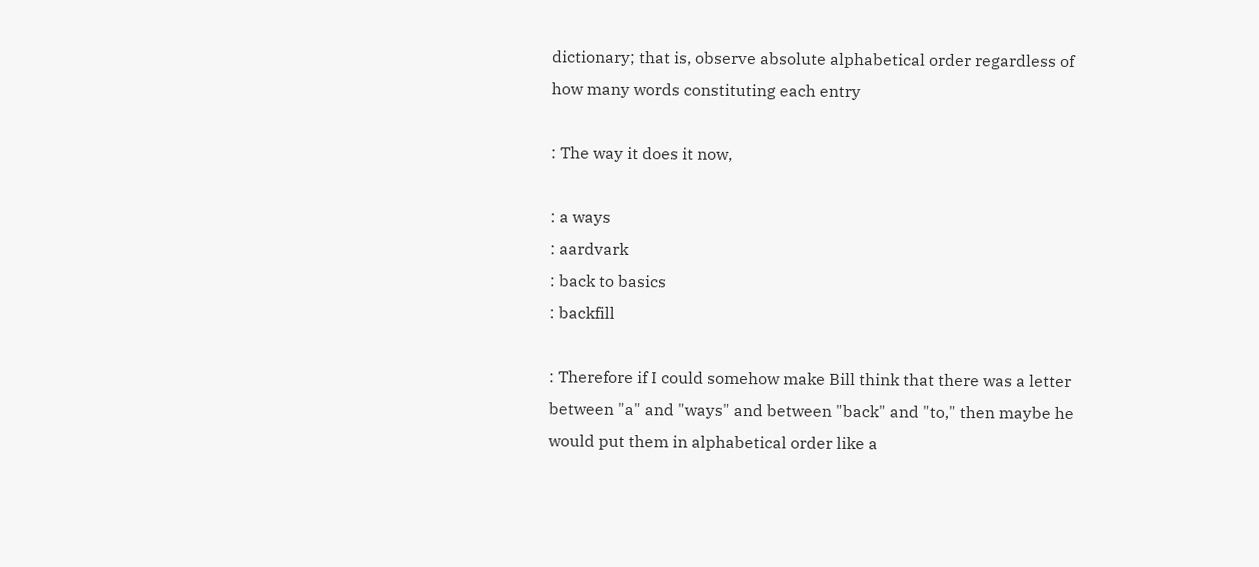dictionary; that is, observe absolute alphabetical order regardless of how many words constituting each entry

: The way it does it now,

: a ways
: aardvark
: back to basics
: backfill

: Therefore if I could somehow make Bill think that there was a letter between "a" and "ways" and between "back" and "to," then maybe he would put them in alphabetical order like a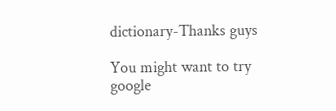dictionary-Thanks guys

You might want to try google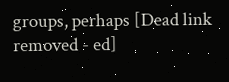groups, perhaps [Dead link removed - ed]